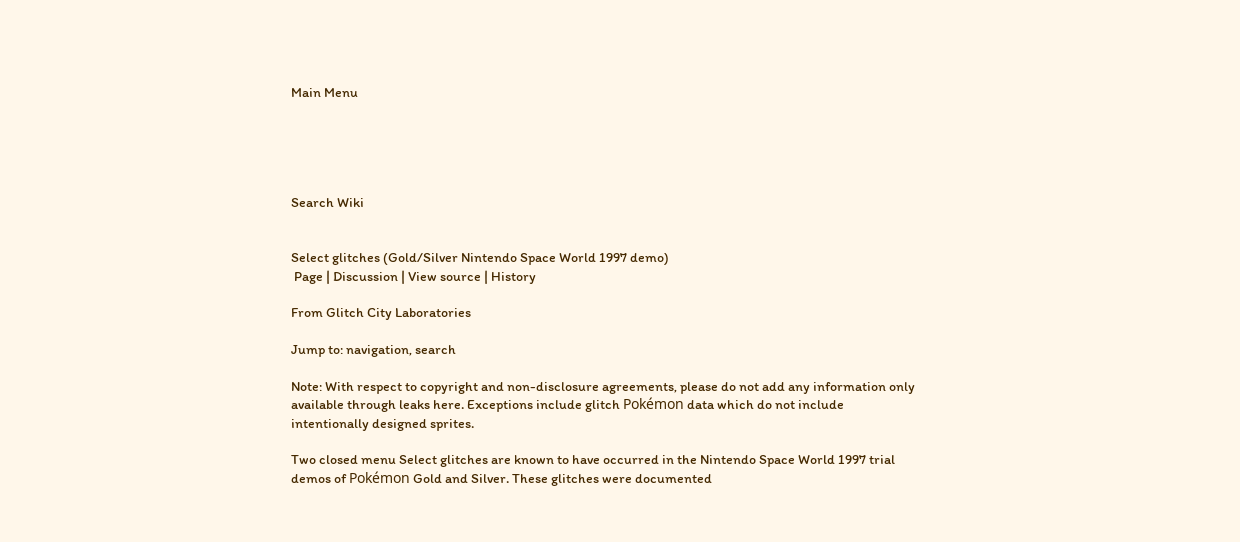Main Menu





Search Wiki


Select glitches (Gold/Silver Nintendo Space World 1997 demo)
 Page | Discussion | View source | History

From Glitch City Laboratories

Jump to: navigation, search

Note: With respect to copyright and non-disclosure agreements, please do not add any information only available through leaks here. Exceptions include glitch Pokémon data which do not include intentionally designed sprites.

Two closed menu Select glitches are known to have occurred in the Nintendo Space World 1997 trial demos of Pokémon Gold and Silver. These glitches were documented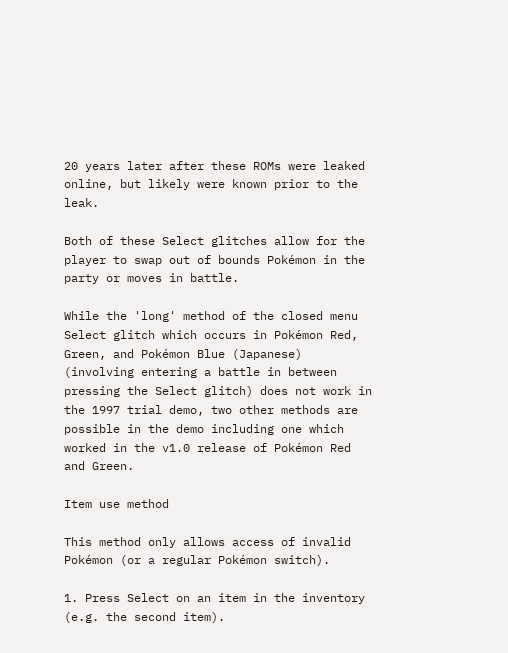20 years later after these ROMs were leaked online, but likely were known prior to the leak.

Both of these Select glitches allow for the player to swap out of bounds Pokémon in the party or moves in battle.

While the 'long' method of the closed menu Select glitch which occurs in Pokémon Red, Green, and Pokémon Blue (Japanese) (involving entering a battle in between pressing the Select glitch) does not work in the 1997 trial demo, two other methods are possible in the demo including one which worked in the v1.0 release of Pokémon Red and Green.

Item use method

This method only allows access of invalid Pokémon (or a regular Pokémon switch).

1. Press Select on an item in the inventory (e.g. the second item).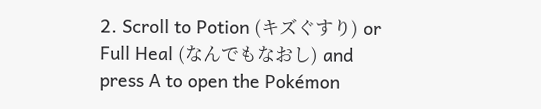2. Scroll to Potion (キズぐすり) or Full Heal (なんでもなおし) and press A to open the Pokémon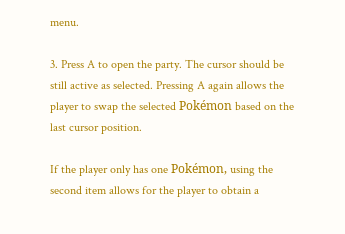menu.

3. Press A to open the party. The cursor should be still active as selected. Pressing A again allows the player to swap the selected Pokémon based on the last cursor position.

If the player only has one Pokémon, using the second item allows for the player to obtain a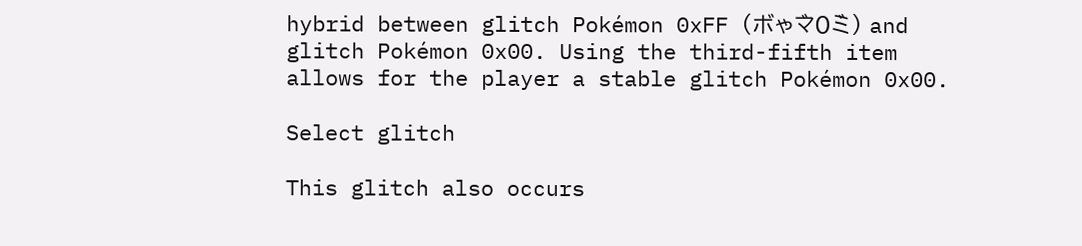hybrid between glitch Pokémon 0xFF (ボゃマ゙0ミ゙) and glitch Pokémon 0x00. Using the third-fifth item allows for the player a stable glitch Pokémon 0x00.

Select glitch

This glitch also occurs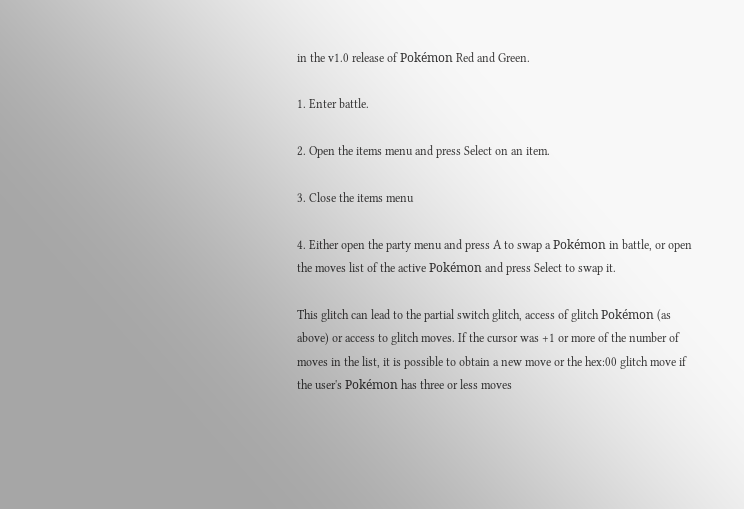in the v1.0 release of Pokémon Red and Green.

1. Enter battle.

2. Open the items menu and press Select on an item.

3. Close the items menu

4. Either open the party menu and press A to swap a Pokémon in battle, or open the moves list of the active Pokémon and press Select to swap it.

This glitch can lead to the partial switch glitch, access of glitch Pokémon (as above) or access to glitch moves. If the cursor was +1 or more of the number of moves in the list, it is possible to obtain a new move or the hex:00 glitch move if the user's Pokémon has three or less moves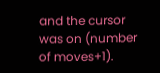and the cursor was on (number of moves+1).